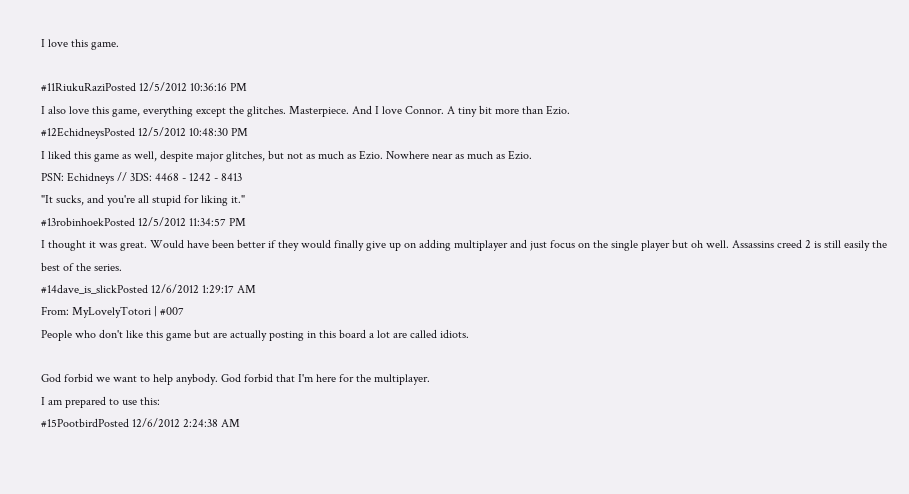I love this game.

#11RiukuRaziPosted 12/5/2012 10:36:16 PM
I also love this game, everything except the glitches. Masterpiece. And I love Connor. A tiny bit more than Ezio.
#12EchidneysPosted 12/5/2012 10:48:30 PM
I liked this game as well, despite major glitches, but not as much as Ezio. Nowhere near as much as Ezio.
PSN: Echidneys // 3DS: 4468 - 1242 - 8413
"It sucks, and you're all stupid for liking it."
#13robinhoekPosted 12/5/2012 11:34:57 PM
I thought it was great. Would have been better if they would finally give up on adding multiplayer and just focus on the single player but oh well. Assassins creed 2 is still easily the best of the series.
#14dave_is_slickPosted 12/6/2012 1:29:17 AM
From: MyLovelyTotori | #007
People who don't like this game but are actually posting in this board a lot are called idiots.

God forbid we want to help anybody. God forbid that I'm here for the multiplayer.
I am prepared to use this:
#15PootbirdPosted 12/6/2012 2:24:38 AM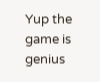Yup the game is genius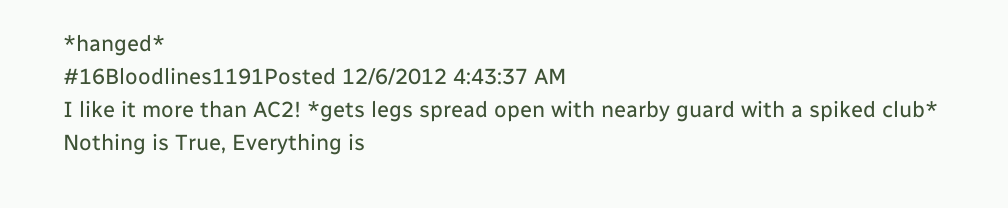*hanged*
#16Bloodlines1191Posted 12/6/2012 4:43:37 AM
I like it more than AC2! *gets legs spread open with nearby guard with a spiked club*
Nothing is True, Everything is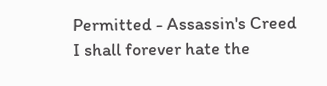Permitted - Assassin's Creed
I shall forever hate the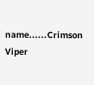name......Crimson Viper